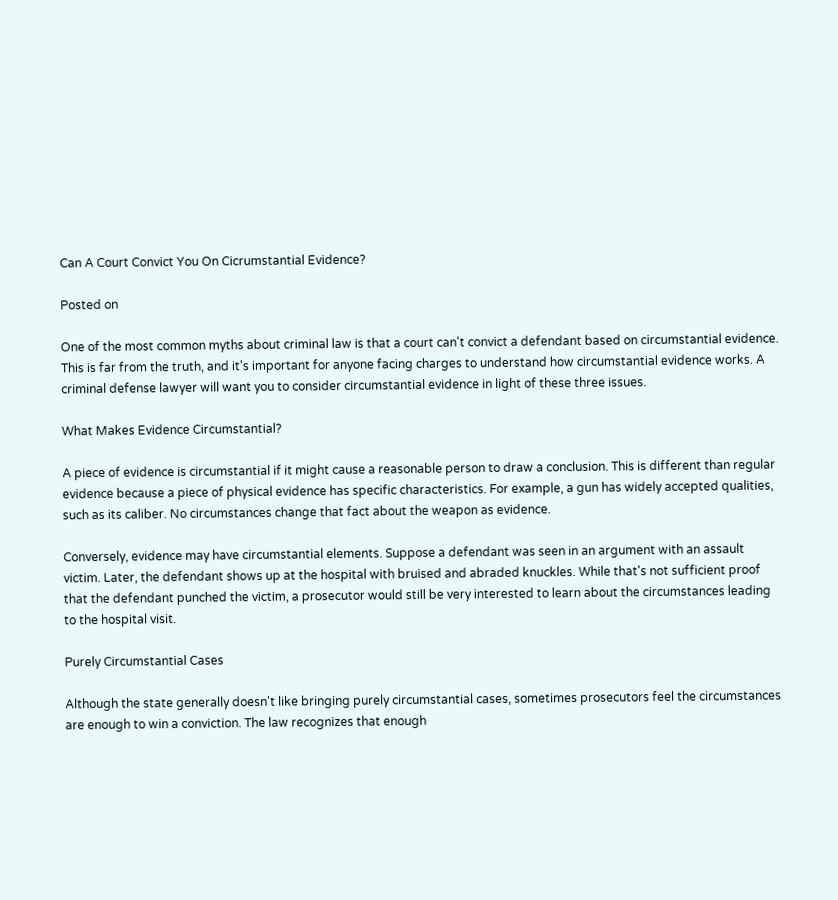Can A Court Convict You On Cicrumstantial Evidence?

Posted on

One of the most common myths about criminal law is that a court can't convict a defendant based on circumstantial evidence. This is far from the truth, and it's important for anyone facing charges to understand how circumstantial evidence works. A criminal defense lawyer will want you to consider circumstantial evidence in light of these three issues.

What Makes Evidence Circumstantial?

A piece of evidence is circumstantial if it might cause a reasonable person to draw a conclusion. This is different than regular evidence because a piece of physical evidence has specific characteristics. For example, a gun has widely accepted qualities, such as its caliber. No circumstances change that fact about the weapon as evidence.

Conversely, evidence may have circumstantial elements. Suppose a defendant was seen in an argument with an assault victim. Later, the defendant shows up at the hospital with bruised and abraded knuckles. While that's not sufficient proof that the defendant punched the victim, a prosecutor would still be very interested to learn about the circumstances leading to the hospital visit.

Purely Circumstantial Cases

Although the state generally doesn't like bringing purely circumstantial cases, sometimes prosecutors feel the circumstances are enough to win a conviction. The law recognizes that enough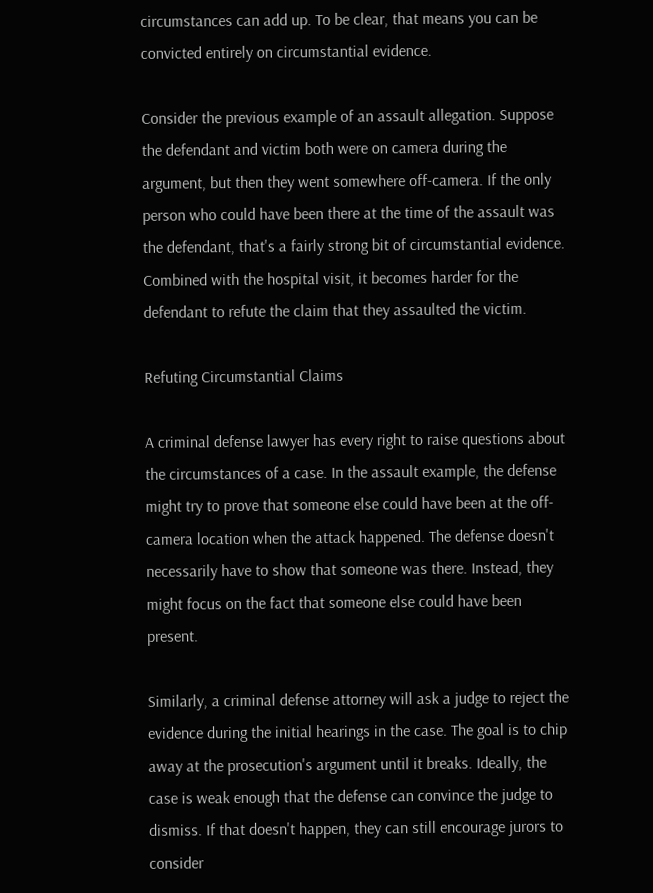circumstances can add up. To be clear, that means you can be convicted entirely on circumstantial evidence.

Consider the previous example of an assault allegation. Suppose the defendant and victim both were on camera during the argument, but then they went somewhere off-camera. If the only person who could have been there at the time of the assault was the defendant, that's a fairly strong bit of circumstantial evidence. Combined with the hospital visit, it becomes harder for the defendant to refute the claim that they assaulted the victim.

Refuting Circumstantial Claims

A criminal defense lawyer has every right to raise questions about the circumstances of a case. In the assault example, the defense might try to prove that someone else could have been at the off-camera location when the attack happened. The defense doesn't necessarily have to show that someone was there. Instead, they might focus on the fact that someone else could have been present.

Similarly, a criminal defense attorney will ask a judge to reject the evidence during the initial hearings in the case. The goal is to chip away at the prosecution's argument until it breaks. Ideally, the case is weak enough that the defense can convince the judge to dismiss. If that doesn't happen, they can still encourage jurors to consider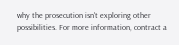why the prosecution isn't exploring other possibilities. For more information, contract a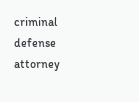criminal defense attorney